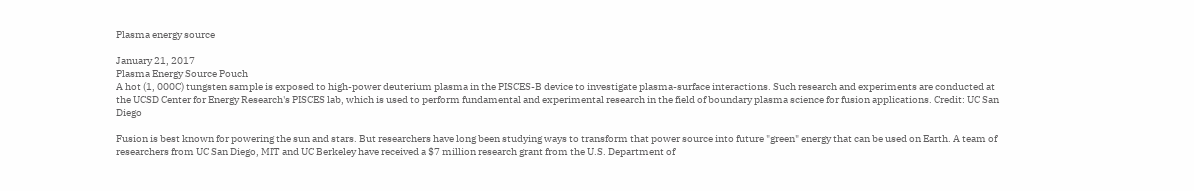Plasma energy source

January 21, 2017
Plasma Energy Source Pouch
A hot (1, 000C) tungsten sample is exposed to high-power deuterium plasma in the PISCES-B device to investigate plasma-surface interactions. Such research and experiments are conducted at the UCSD Center for Energy Research's PISCES lab, which is used to perform fundamental and experimental research in the field of boundary plasma science for fusion applications. Credit: UC San Diego

Fusion is best known for powering the sun and stars. But researchers have long been studying ways to transform that power source into future "green" energy that can be used on Earth. A team of researchers from UC San Diego, MIT and UC Berkeley have received a $7 million research grant from the U.S. Department of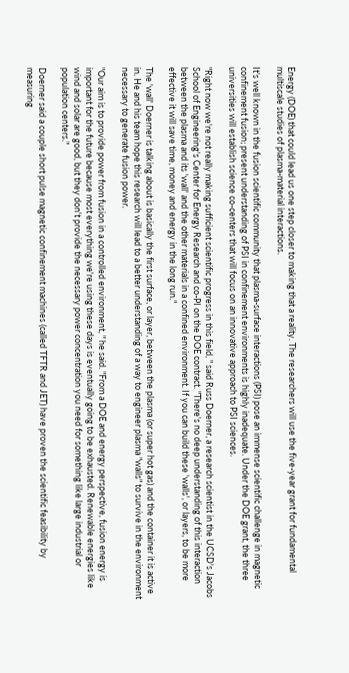Energy (DOE) that could lead us one step closer to making that a reality. The researchers will use the five-year grant for fundamental multiscale studies of plasma-material interactions.

It's well known in the fusion scientific community that plasma-surface interactions (PSI) pose an immense scientific challenge in magnetic confinement fusion; present understanding of PSI in confinement environments is highly inadequate. Under the DOE grant, the three universities will establish science co-centers that will focus on an innovative approach to PSI sciences.

"Right now we're not really making sufficient scientific progress in this field, " said Russ Doerner, a research scientist in the UCSD's Jacobs School of Engineering's Center for Energy Research and co-PI on the DOE contract. "There's no deep understanding of this interaction between the plasma and its 'wall' and the other materials in a confined environment. If you can build these 'walls', or layers, to be more effective it will save time, money and energy in the long run."

The 'wall' Doerner is talking about is basically the first surface, or layer, between the plasma (or super hot gas) and the container it is active in. He and his team hope this research will lead to a better understanding of a way to engineer plasma "walls" to survive in the environment necessary to generate fusion power.

"Our aim is to provide power from fusion in a controlled environment, " he said. "From a DOE and energy perspective, fusion energy is important for the future because most everything we're using these days is eventually going to be exhausted. Renewable energies like wind and solar are good, but they don't provide the necessary power concentration you need for something like large industrial or population centers."

Doerner said a couple short pulse magnetic confinement machines (called TFTR and JET) have proven the scientific feasibility by measuring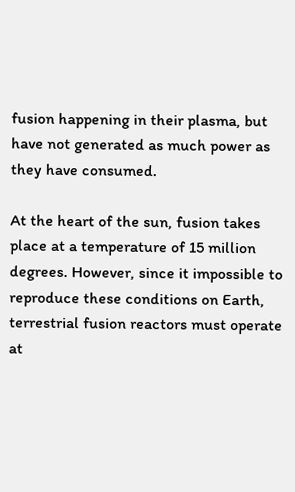fusion happening in their plasma, but have not generated as much power as they have consumed.

At the heart of the sun, fusion takes place at a temperature of 15 million degrees. However, since it impossible to reproduce these conditions on Earth, terrestrial fusion reactors must operate at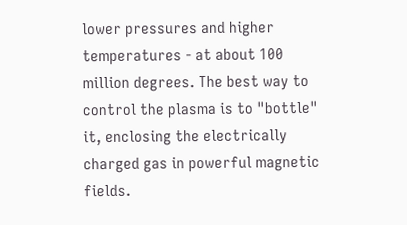lower pressures and higher temperatures - at about 100 million degrees. The best way to control the plasma is to "bottle" it, enclosing the electrically charged gas in powerful magnetic fields.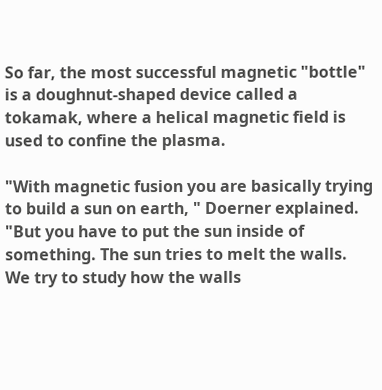So far, the most successful magnetic "bottle" is a doughnut-shaped device called a tokamak, where a helical magnetic field is used to confine the plasma.

"With magnetic fusion you are basically trying to build a sun on earth, " Doerner explained. "But you have to put the sun inside of something. The sun tries to melt the walls. We try to study how the walls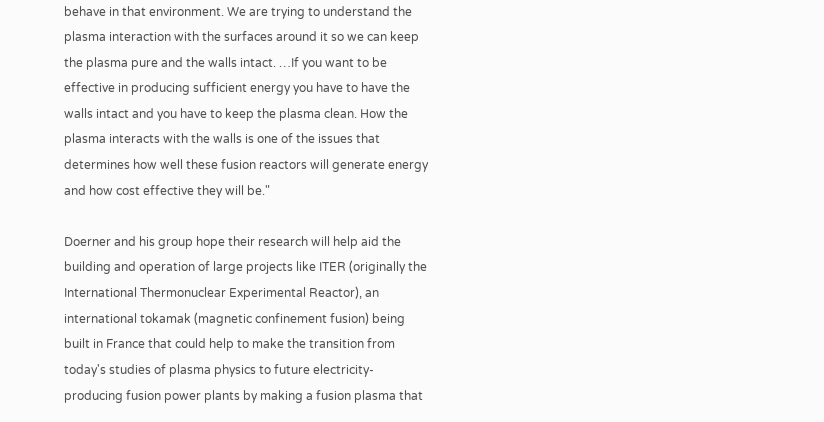behave in that environment. We are trying to understand the plasma interaction with the surfaces around it so we can keep the plasma pure and the walls intact. …If you want to be effective in producing sufficient energy you have to have the walls intact and you have to keep the plasma clean. How the plasma interacts with the walls is one of the issues that determines how well these fusion reactors will generate energy and how cost effective they will be."

Doerner and his group hope their research will help aid the building and operation of large projects like ITER (originally the International Thermonuclear Experimental Reactor), an international tokamak (magnetic confinement fusion) being built in France that could help to make the transition from today's studies of plasma physics to future electricity-producing fusion power plants by making a fusion plasma that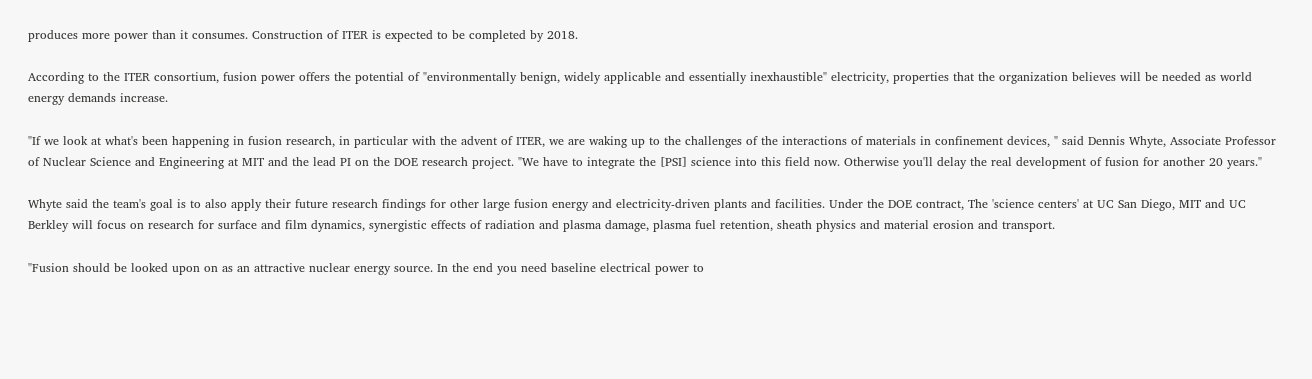produces more power than it consumes. Construction of ITER is expected to be completed by 2018.

According to the ITER consortium, fusion power offers the potential of "environmentally benign, widely applicable and essentially inexhaustible" electricity, properties that the organization believes will be needed as world energy demands increase.

"If we look at what's been happening in fusion research, in particular with the advent of ITER, we are waking up to the challenges of the interactions of materials in confinement devices, " said Dennis Whyte, Associate Professor of Nuclear Science and Engineering at MIT and the lead PI on the DOE research project. "We have to integrate the [PSI] science into this field now. Otherwise you'll delay the real development of fusion for another 20 years."

Whyte said the team's goal is to also apply their future research findings for other large fusion energy and electricity-driven plants and facilities. Under the DOE contract, The 'science centers' at UC San Diego, MIT and UC Berkley will focus on research for surface and film dynamics, synergistic effects of radiation and plasma damage, plasma fuel retention, sheath physics and material erosion and transport.

"Fusion should be looked upon on as an attractive nuclear energy source. In the end you need baseline electrical power to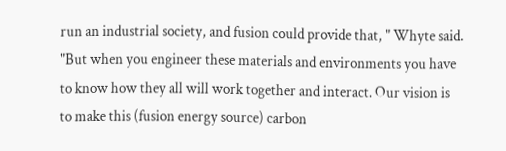run an industrial society, and fusion could provide that, " Whyte said. "But when you engineer these materials and environments you have to know how they all will work together and interact. Our vision is to make this (fusion energy source) carbon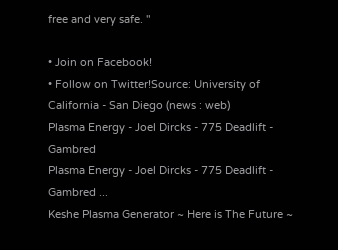free and very safe. "

• Join on Facebook!
• Follow on Twitter!Source: University of California - San Diego (news : web)
Plasma Energy - Joel Dircks - 775 Deadlift - Gambred
Plasma Energy - Joel Dircks - 775 Deadlift - Gambred ...
Keshe Plasma Generator ~ Here is The Future ~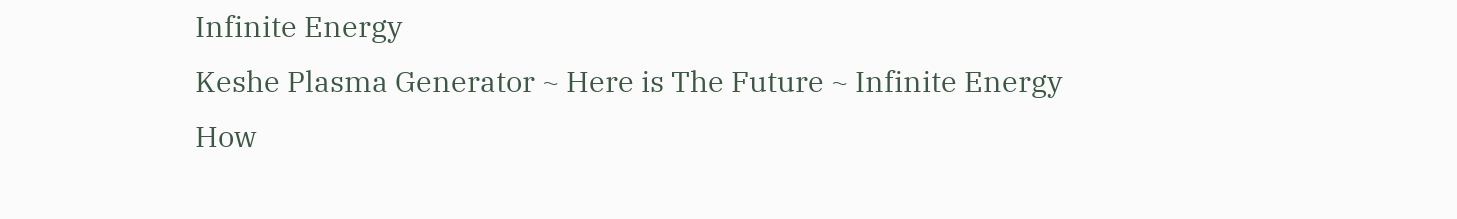Infinite Energy
Keshe Plasma Generator ~ Here is The Future ~ Infinite Energy
How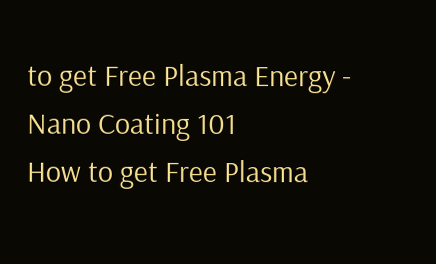to get Free Plasma Energy - Nano Coating 101
How to get Free Plasma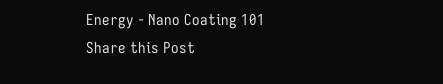Energy - Nano Coating 101
Share this Post